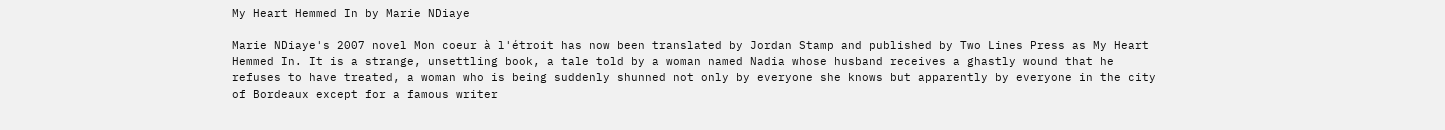My Heart Hemmed In by Marie NDiaye

Marie NDiaye's 2007 novel Mon coeur à l'étroit has now been translated by Jordan Stamp and published by Two Lines Press as My Heart Hemmed In. It is a strange, unsettling book, a tale told by a woman named Nadia whose husband receives a ghastly wound that he refuses to have treated, a woman who is being suddenly shunned not only by everyone she knows but apparently by everyone in the city of Bordeaux except for a famous writer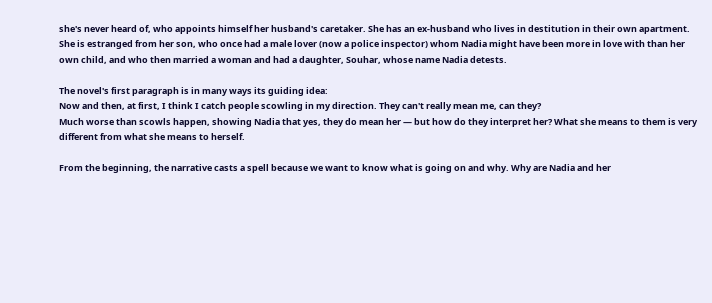she's never heard of, who appoints himself her husband's caretaker. She has an ex-husband who lives in destitution in their own apartment. She is estranged from her son, who once had a male lover (now a police inspector) whom Nadia might have been more in love with than her own child, and who then married a woman and had a daughter, Souhar, whose name Nadia detests.

The novel's first paragraph is in many ways its guiding idea:
Now and then, at first, I think I catch people scowling in my direction. They can't really mean me, can they?
Much worse than scowls happen, showing Nadia that yes, they do mean her — but how do they interpret her? What she means to them is very different from what she means to herself.

From the beginning, the narrative casts a spell because we want to know what is going on and why. Why are Nadia and her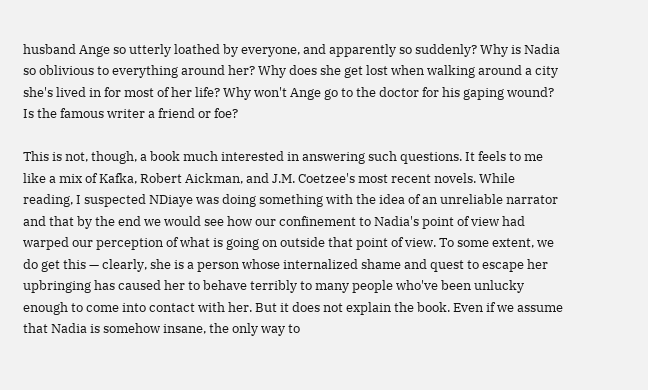husband Ange so utterly loathed by everyone, and apparently so suddenly? Why is Nadia so oblivious to everything around her? Why does she get lost when walking around a city she's lived in for most of her life? Why won't Ange go to the doctor for his gaping wound? Is the famous writer a friend or foe?

This is not, though, a book much interested in answering such questions. It feels to me like a mix of Kafka, Robert Aickman, and J.M. Coetzee's most recent novels. While reading, I suspected NDiaye was doing something with the idea of an unreliable narrator and that by the end we would see how our confinement to Nadia's point of view had warped our perception of what is going on outside that point of view. To some extent, we do get this — clearly, she is a person whose internalized shame and quest to escape her upbringing has caused her to behave terribly to many people who've been unlucky enough to come into contact with her. But it does not explain the book. Even if we assume that Nadia is somehow insane, the only way to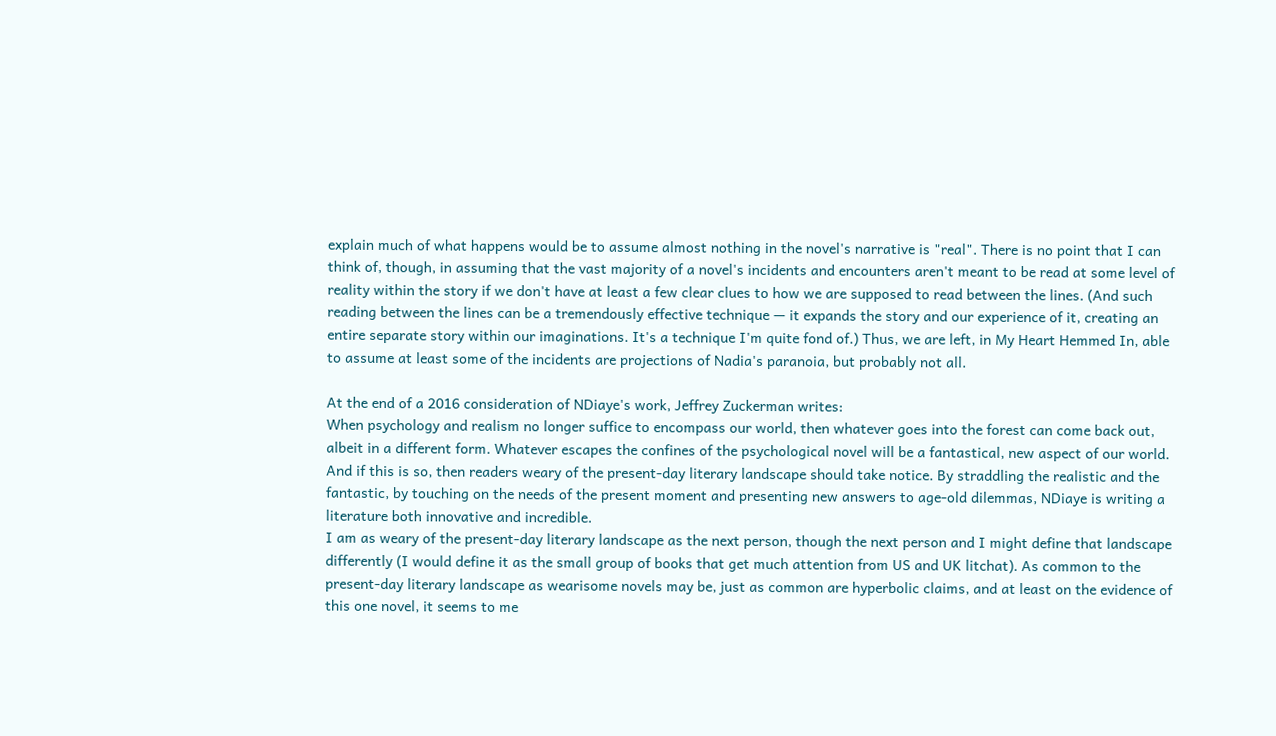explain much of what happens would be to assume almost nothing in the novel's narrative is "real". There is no point that I can think of, though, in assuming that the vast majority of a novel's incidents and encounters aren't meant to be read at some level of reality within the story if we don't have at least a few clear clues to how we are supposed to read between the lines. (And such reading between the lines can be a tremendously effective technique — it expands the story and our experience of it, creating an entire separate story within our imaginations. It's a technique I'm quite fond of.) Thus, we are left, in My Heart Hemmed In, able to assume at least some of the incidents are projections of Nadia's paranoia, but probably not all.

At the end of a 2016 consideration of NDiaye's work, Jeffrey Zuckerman writes:
When psychology and realism no longer suffice to encompass our world, then whatever goes into the forest can come back out, albeit in a different form. Whatever escapes the confines of the psychological novel will be a fantastical, new aspect of our world. And if this is so, then readers weary of the present-day literary landscape should take notice. By straddling the realistic and the fantastic, by touching on the needs of the present moment and presenting new answers to age-old dilemmas, NDiaye is writing a literature both innovative and incredible.
I am as weary of the present-day literary landscape as the next person, though the next person and I might define that landscape differently (I would define it as the small group of books that get much attention from US and UK litchat). As common to the present-day literary landscape as wearisome novels may be, just as common are hyperbolic claims, and at least on the evidence of this one novel, it seems to me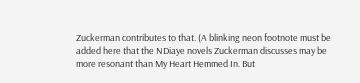Zuckerman contributes to that. (A blinking neon footnote must be added here that the NDiaye novels Zuckerman discusses may be more resonant than My Heart Hemmed In. But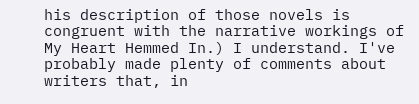his description of those novels is congruent with the narrative workings of My Heart Hemmed In.) I understand. I've probably made plenty of comments about writers that, in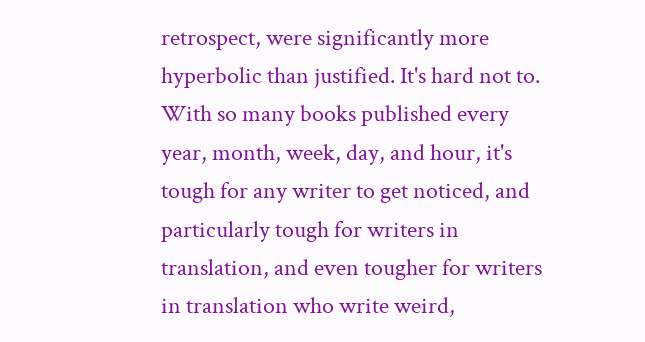retrospect, were significantly more hyperbolic than justified. It's hard not to. With so many books published every year, month, week, day, and hour, it's tough for any writer to get noticed, and particularly tough for writers in translation, and even tougher for writers in translation who write weird,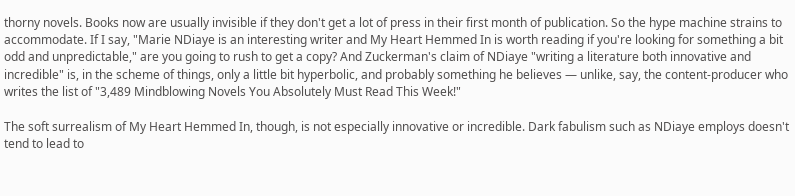thorny novels. Books now are usually invisible if they don't get a lot of press in their first month of publication. So the hype machine strains to accommodate. If I say, "Marie NDiaye is an interesting writer and My Heart Hemmed In is worth reading if you're looking for something a bit odd and unpredictable," are you going to rush to get a copy? And Zuckerman's claim of NDiaye "writing a literature both innovative and incredible" is, in the scheme of things, only a little bit hyperbolic, and probably something he believes — unlike, say, the content-producer who writes the list of "3,489 Mindblowing Novels You Absolutely Must Read This Week!"

The soft surrealism of My Heart Hemmed In, though, is not especially innovative or incredible. Dark fabulism such as NDiaye employs doesn't tend to lead to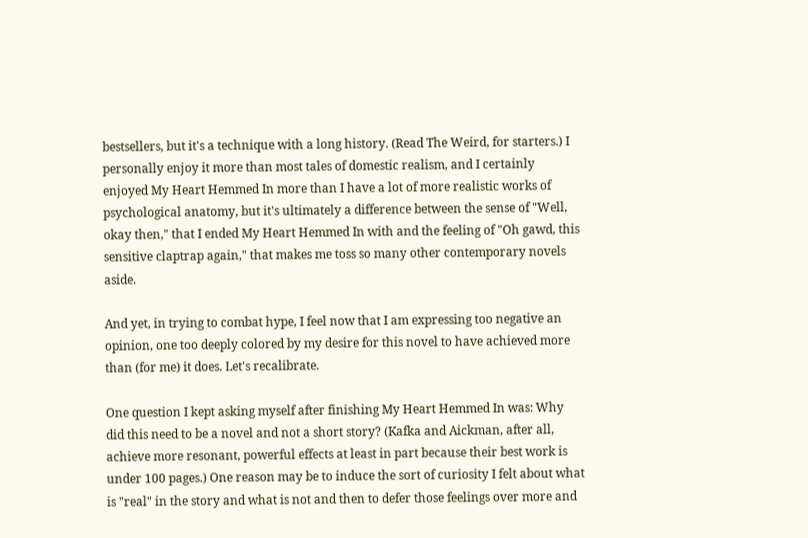bestsellers, but it's a technique with a long history. (Read The Weird, for starters.) I personally enjoy it more than most tales of domestic realism, and I certainly enjoyed My Heart Hemmed In more than I have a lot of more realistic works of psychological anatomy, but it's ultimately a difference between the sense of "Well, okay then," that I ended My Heart Hemmed In with and the feeling of "Oh gawd, this sensitive claptrap again," that makes me toss so many other contemporary novels aside.

And yet, in trying to combat hype, I feel now that I am expressing too negative an opinion, one too deeply colored by my desire for this novel to have achieved more than (for me) it does. Let's recalibrate.

One question I kept asking myself after finishing My Heart Hemmed In was: Why did this need to be a novel and not a short story? (Kafka and Aickman, after all, achieve more resonant, powerful effects at least in part because their best work is under 100 pages.) One reason may be to induce the sort of curiosity I felt about what is "real" in the story and what is not and then to defer those feelings over more and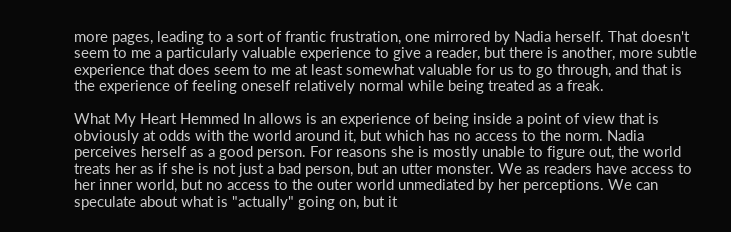more pages, leading to a sort of frantic frustration, one mirrored by Nadia herself. That doesn't seem to me a particularly valuable experience to give a reader, but there is another, more subtle experience that does seem to me at least somewhat valuable for us to go through, and that is the experience of feeling oneself relatively normal while being treated as a freak.

What My Heart Hemmed In allows is an experience of being inside a point of view that is obviously at odds with the world around it, but which has no access to the norm. Nadia perceives herself as a good person. For reasons she is mostly unable to figure out, the world treats her as if she is not just a bad person, but an utter monster. We as readers have access to her inner world, but no access to the outer world unmediated by her perceptions. We can speculate about what is "actually" going on, but it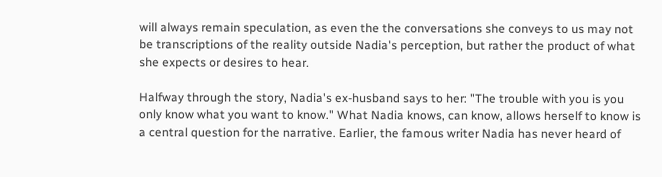will always remain speculation, as even the the conversations she conveys to us may not be transcriptions of the reality outside Nadia's perception, but rather the product of what she expects or desires to hear.

Halfway through the story, Nadia's ex-husband says to her: "The trouble with you is you only know what you want to know." What Nadia knows, can know, allows herself to know is a central question for the narrative. Earlier, the famous writer Nadia has never heard of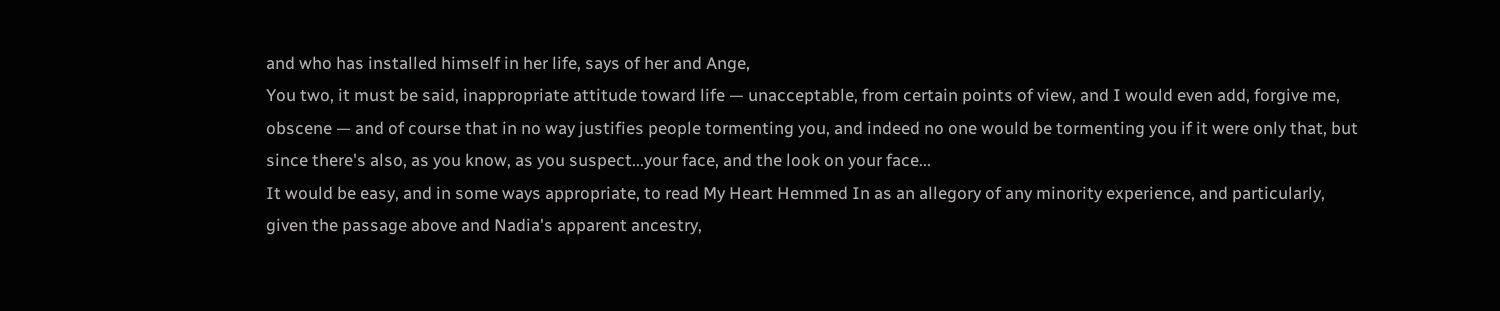and who has installed himself in her life, says of her and Ange,
You two, it must be said, inappropriate attitude toward life — unacceptable, from certain points of view, and I would even add, forgive me, obscene — and of course that in no way justifies people tormenting you, and indeed no one would be tormenting you if it were only that, but since there's also, as you know, as you suspect...your face, and the look on your face...
It would be easy, and in some ways appropriate, to read My Heart Hemmed In as an allegory of any minority experience, and particularly, given the passage above and Nadia's apparent ancestry,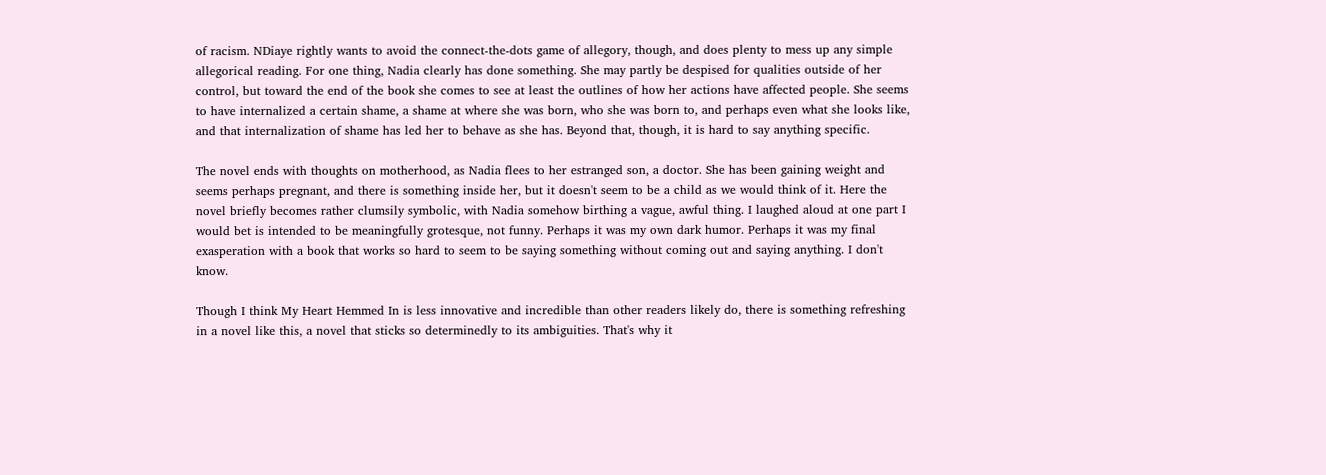of racism. NDiaye rightly wants to avoid the connect-the-dots game of allegory, though, and does plenty to mess up any simple allegorical reading. For one thing, Nadia clearly has done something. She may partly be despised for qualities outside of her control, but toward the end of the book she comes to see at least the outlines of how her actions have affected people. She seems to have internalized a certain shame, a shame at where she was born, who she was born to, and perhaps even what she looks like, and that internalization of shame has led her to behave as she has. Beyond that, though, it is hard to say anything specific.

The novel ends with thoughts on motherhood, as Nadia flees to her estranged son, a doctor. She has been gaining weight and seems perhaps pregnant, and there is something inside her, but it doesn't seem to be a child as we would think of it. Here the novel briefly becomes rather clumsily symbolic, with Nadia somehow birthing a vague, awful thing. I laughed aloud at one part I would bet is intended to be meaningfully grotesque, not funny. Perhaps it was my own dark humor. Perhaps it was my final exasperation with a book that works so hard to seem to be saying something without coming out and saying anything. I don't know.

Though I think My Heart Hemmed In is less innovative and incredible than other readers likely do, there is something refreshing in a novel like this, a novel that sticks so determinedly to its ambiguities. That's why it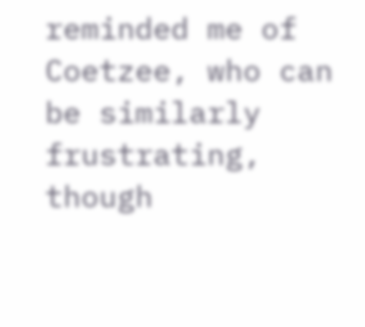reminded me of Coetzee, who can be similarly frustrating, though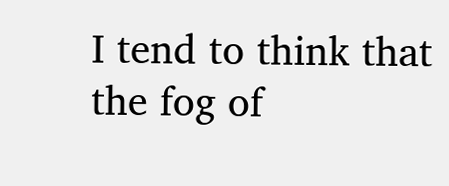I tend to think that the fog of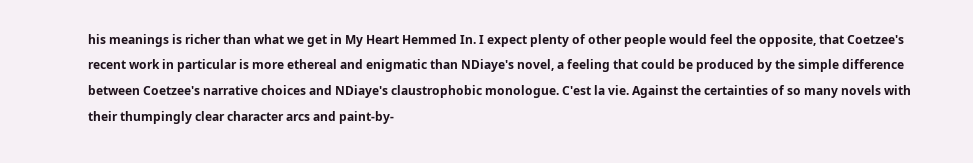his meanings is richer than what we get in My Heart Hemmed In. I expect plenty of other people would feel the opposite, that Coetzee's recent work in particular is more ethereal and enigmatic than NDiaye's novel, a feeling that could be produced by the simple difference between Coetzee's narrative choices and NDiaye's claustrophobic monologue. C'est la vie. Against the certainties of so many novels with their thumpingly clear character arcs and paint-by-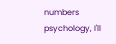numbers psychology, I'll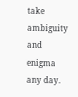take ambiguity and enigma any day.